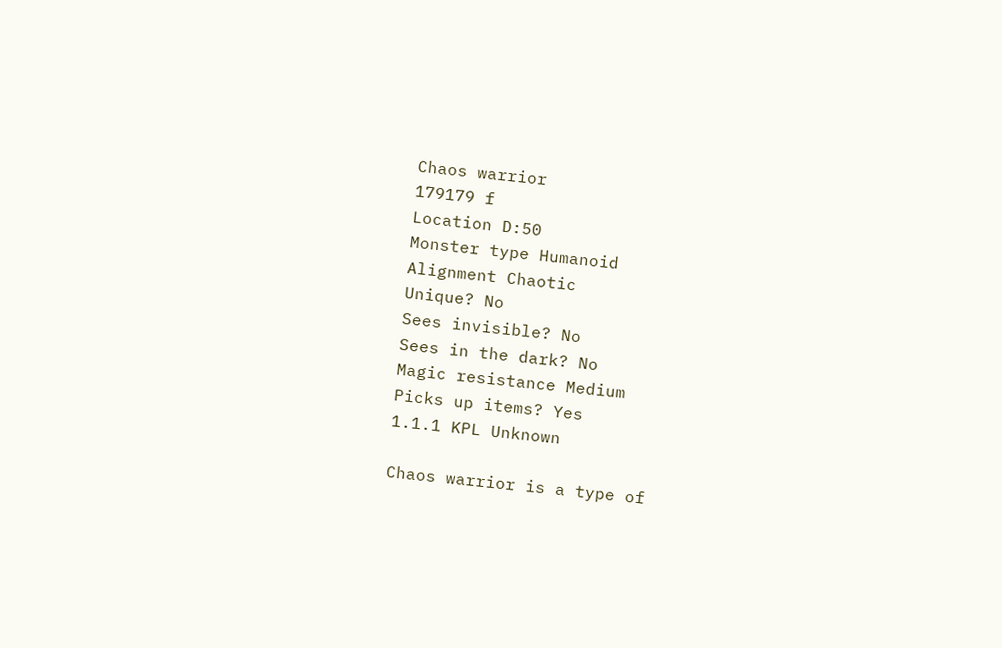Chaos warrior
179179 f
Location D:50
Monster type Humanoid
Alignment Chaotic
Unique? No
Sees invisible? No
Sees in the dark? No
Magic resistance Medium
Picks up items? Yes
1.1.1 KPL Unknown

Chaos warrior is a type of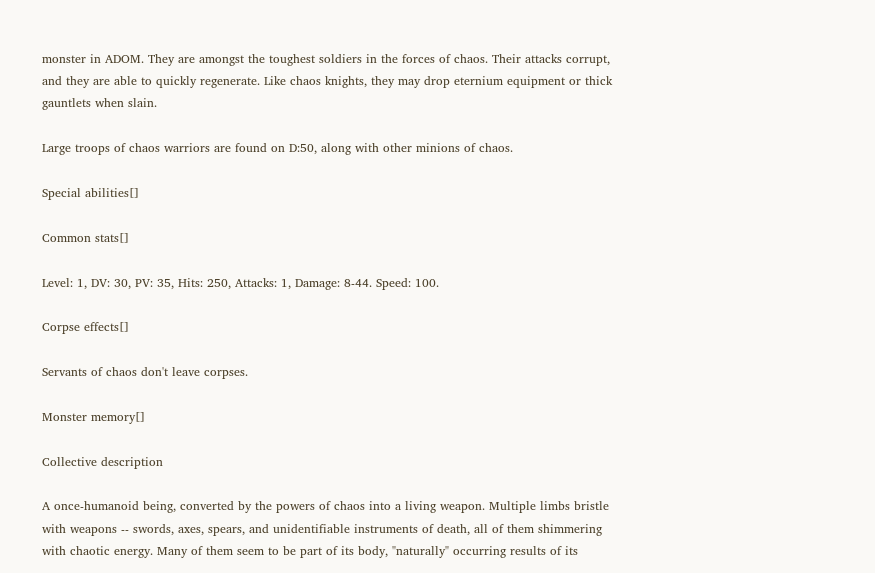monster in ADOM. They are amongst the toughest soldiers in the forces of chaos. Their attacks corrupt, and they are able to quickly regenerate. Like chaos knights, they may drop eternium equipment or thick gauntlets when slain.

Large troops of chaos warriors are found on D:50, along with other minions of chaos.

Special abilities[]

Common stats[]

Level: 1, DV: 30, PV: 35, Hits: 250, Attacks: 1, Damage: 8-44. Speed: 100.

Corpse effects[]

Servants of chaos don't leave corpses.

Monster memory[]

Collective description

A once-humanoid being, converted by the powers of chaos into a living weapon. Multiple limbs bristle with weapons -- swords, axes, spears, and unidentifiable instruments of death, all of them shimmering with chaotic energy. Many of them seem to be part of its body, "naturally" occurring results of its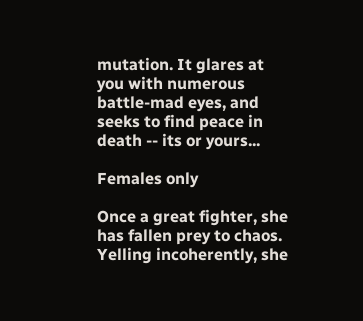mutation. It glares at you with numerous battle-mad eyes, and seeks to find peace in death -- its or yours...

Females only

Once a great fighter, she has fallen prey to chaos. Yelling incoherently, she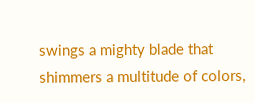swings a mighty blade that shimmers a multitude of colors,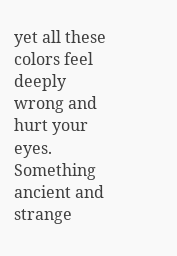yet all these colors feel deeply wrong and hurt your eyes. Something ancient and strange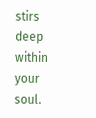stirs deep within your soul.